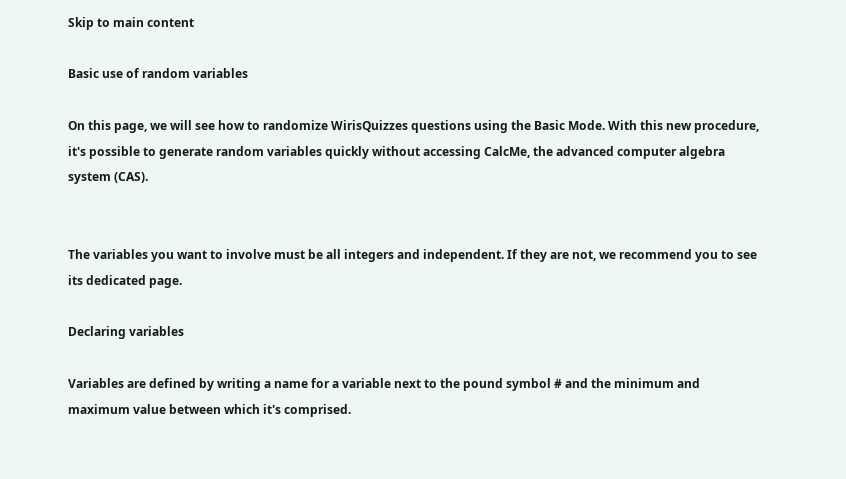Skip to main content

Basic use of random variables

On this page, we will see how to randomize WirisQuizzes questions using the Basic Mode. With this new procedure, it's possible to generate random variables quickly without accessing CalcMe, the advanced computer algebra system (CAS).


The variables you want to involve must be all integers and independent. If they are not, we recommend you to see its dedicated page.

Declaring variables

Variables are defined by writing a name for a variable next to the pound symbol # and the minimum and maximum value between which it's comprised.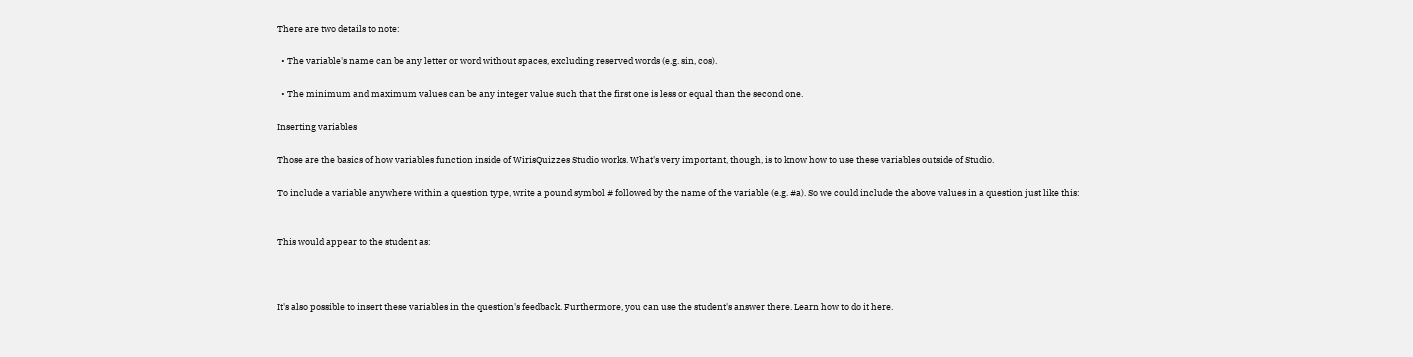There are two details to note:

  • The variable's name can be any letter or word without spaces, excluding reserved words (e.g. sin, cos).

  • The minimum and maximum values can be any integer value such that the first one is less or equal than the second one.

Inserting variables

Those are the basics of how variables function inside of WirisQuizzes Studio works. What's very important, though, is to know how to use these variables outside of Studio.

To include a variable anywhere within a question type, write a pound symbol # followed by the name of the variable (e.g. #a). So we could include the above values in a question just like this:


This would appear to the student as:



It's also possible to insert these variables in the question's feedback. Furthermore, you can use the student's answer there. Learn how to do it here.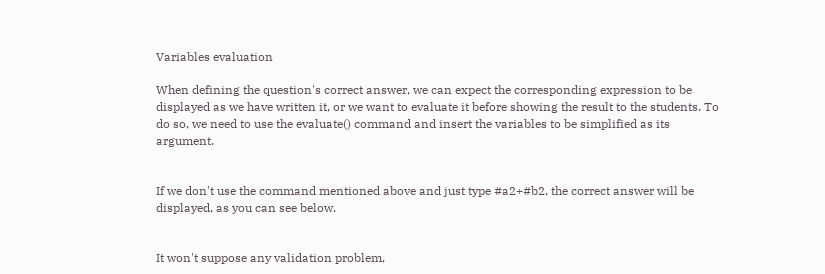Variables evaluation

When defining the question's correct answer, we can expect the corresponding expression to be displayed as we have written it, or we want to evaluate it before showing the result to the students. To do so, we need to use the evaluate() command and insert the variables to be simplified as its argument.


If we don't use the command mentioned above and just type #a2+#b2, the correct answer will be displayed, as you can see below.


It won't suppose any validation problem,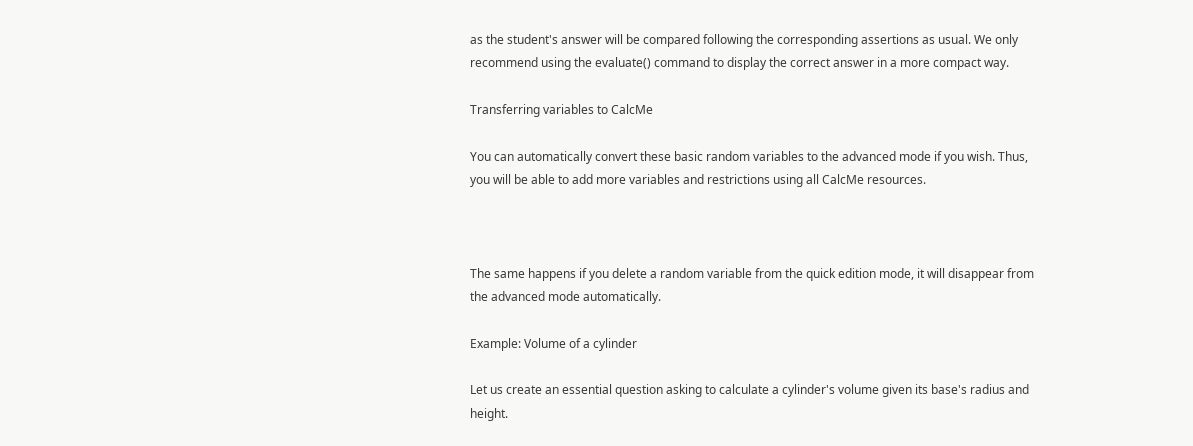as the student's answer will be compared following the corresponding assertions as usual. We only recommend using the evaluate() command to display the correct answer in a more compact way.

Transferring variables to CalcMe

You can automatically convert these basic random variables to the advanced mode if you wish. Thus, you will be able to add more variables and restrictions using all CalcMe resources.



The same happens if you delete a random variable from the quick edition mode, it will disappear from the advanced mode automatically.

Example: Volume of a cylinder

Let us create an essential question asking to calculate a cylinder's volume given its base's radius and height.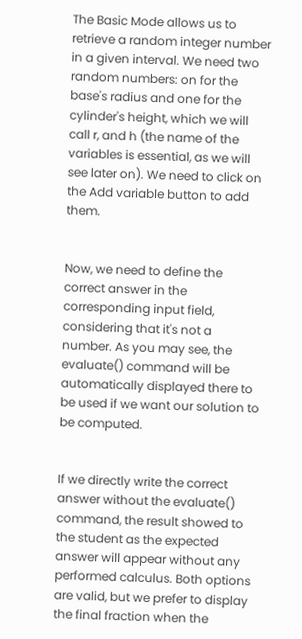The Basic Mode allows us to retrieve a random integer number in a given interval. We need two random numbers: on for the base's radius and one for the cylinder's height, which we will call r, and h (the name of the variables is essential, as we will see later on). We need to click on the Add variable button to add them.


Now, we need to define the correct answer in the corresponding input field, considering that it's not a number. As you may see, the evaluate() command will be automatically displayed there to be used if we want our solution to be computed.


If we directly write the correct answer without the evaluate() command, the result showed to the student as the expected answer will appear without any performed calculus. Both options are valid, but we prefer to display the final fraction when the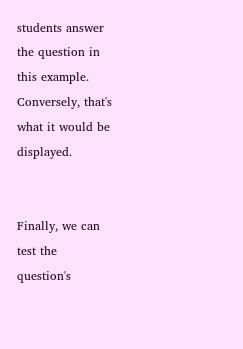students answer the question in this example. Conversely, that's what it would be displayed.


Finally, we can test the question's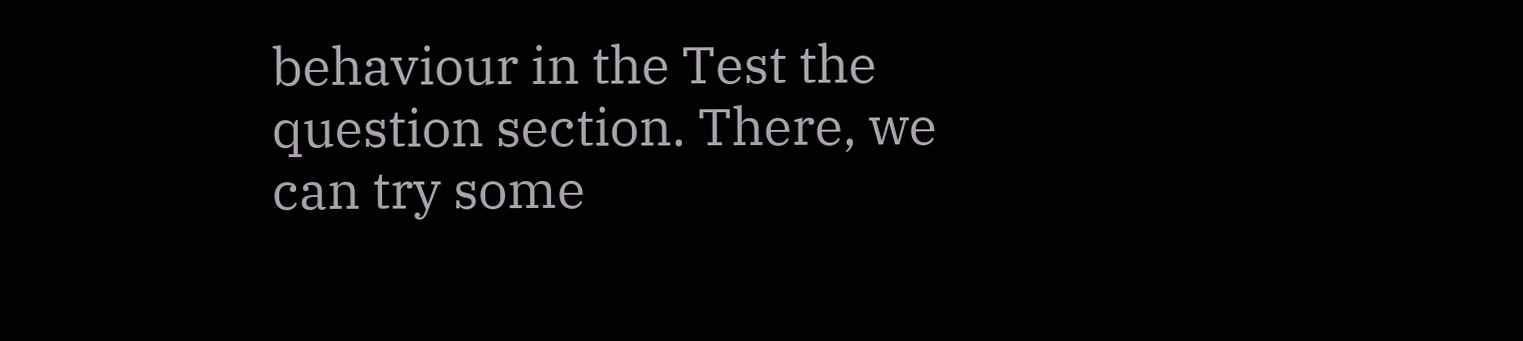behaviour in the Test the question section. There, we can try some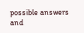possible answers and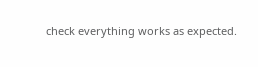check everything works as expected.